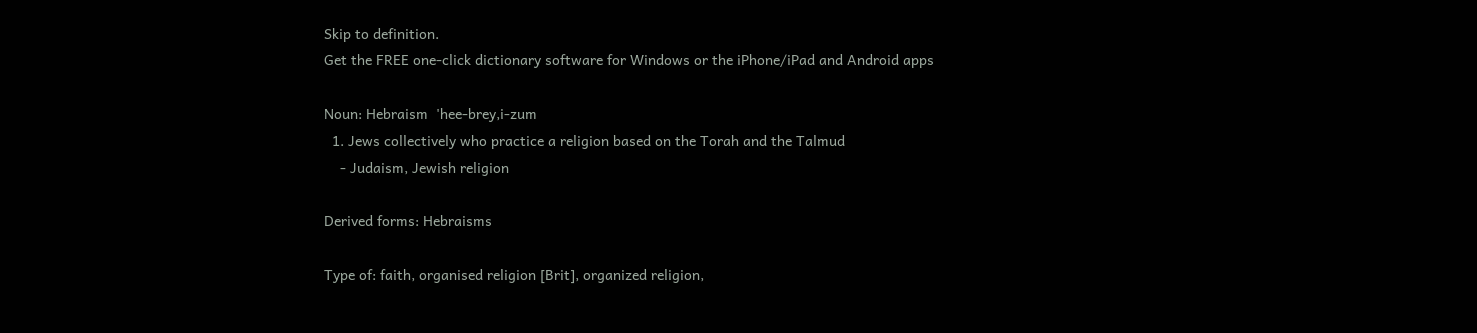Skip to definition.
Get the FREE one-click dictionary software for Windows or the iPhone/iPad and Android apps

Noun: Hebraism  'hee-brey,i-zum
  1. Jews collectively who practice a religion based on the Torah and the Talmud
    - Judaism, Jewish religion

Derived forms: Hebraisms

Type of: faith, organised religion [Brit], organized religion,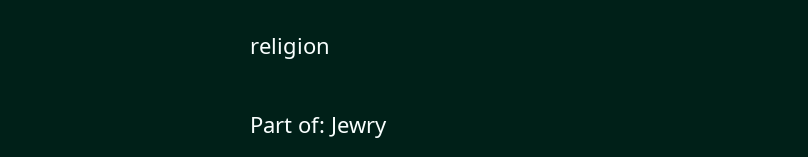religion

Part of: Jewry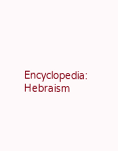Encyclopedia: Hebraism